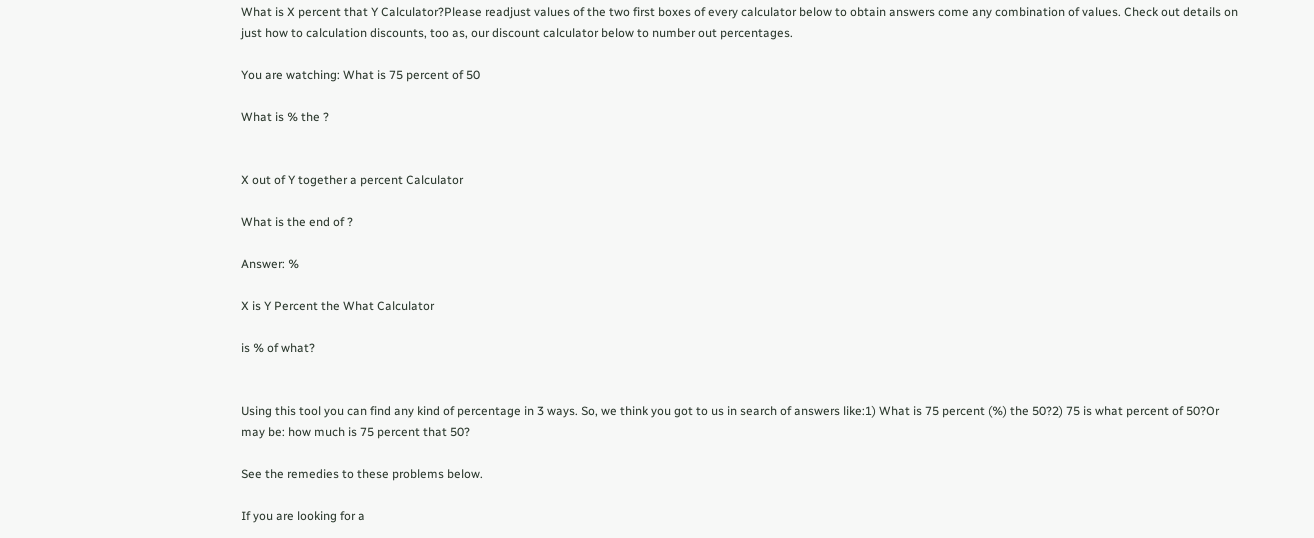What is X percent that Y Calculator?Please readjust values of the two first boxes of every calculator below to obtain answers come any combination of values. Check out details on just how to calculation discounts, too as, our discount calculator below to number out percentages.

You are watching: What is 75 percent of 50

What is % the ?


X out of Y together a percent Calculator

What is the end of ?

Answer: %

X is Y Percent the What Calculator

is % of what?


Using this tool you can find any kind of percentage in 3 ways. So, we think you got to us in search of answers like:1) What is 75 percent (%) the 50?2) 75 is what percent of 50?Or may be: how much is 75 percent that 50?

See the remedies to these problems below.

If you are looking for a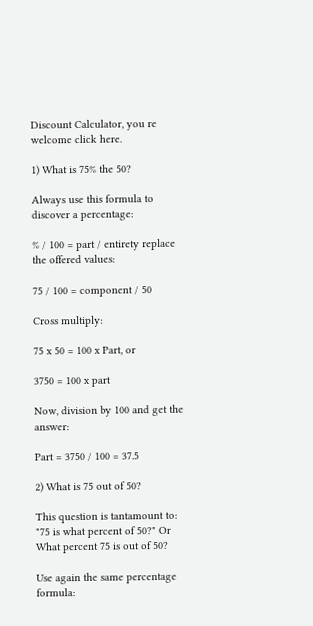Discount Calculator, you re welcome click here.

1) What is 75% the 50?

Always use this formula to discover a percentage:

% / 100 = part / entirety replace the offered values:

75 / 100 = component / 50

Cross multiply:

75 x 50 = 100 x Part, or

3750 = 100 x part

Now, division by 100 and get the answer:

Part = 3750 / 100 = 37.5

2) What is 75 out of 50?

This question is tantamount to: "75 is what percent of 50?" Or What percent 75 is out of 50?

Use again the same percentage formula: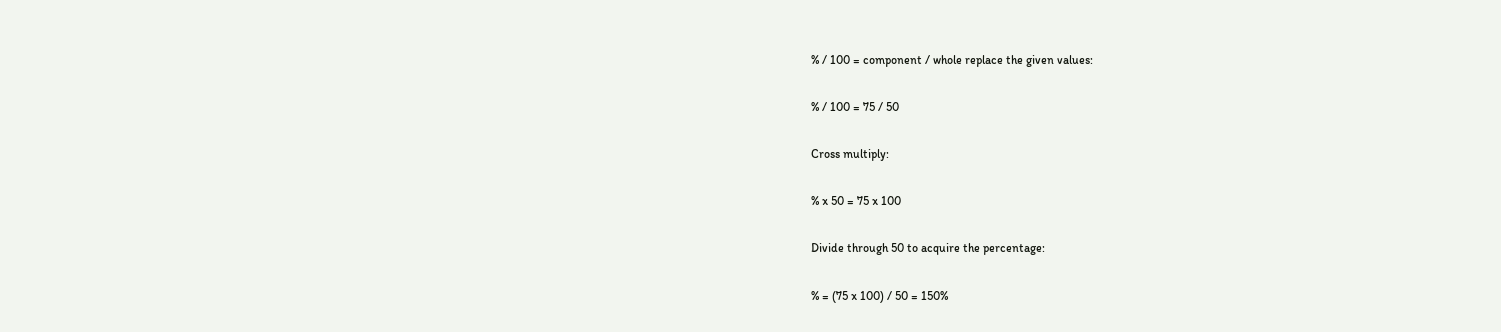% / 100 = component / whole replace the given values:

% / 100 = 75 / 50

Cross multiply:

% x 50 = 75 x 100

Divide through 50 to acquire the percentage:

% = (75 x 100) / 50 = 150%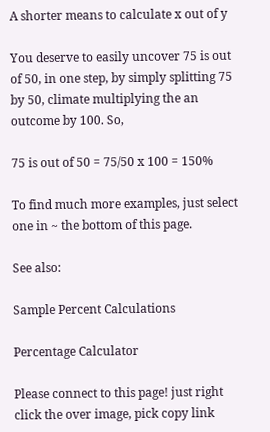A shorter means to calculate x out of y

You deserve to easily uncover 75 is out of 50, in one step, by simply splitting 75 by 50, climate multiplying the an outcome by 100. So,

75 is out of 50 = 75/50 x 100 = 150%

To find much more examples, just select one in ~ the bottom of this page.

See also:

Sample Percent Calculations

Percentage Calculator

Please connect to this page! just right click the over image, pick copy link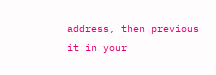address, then previous it in your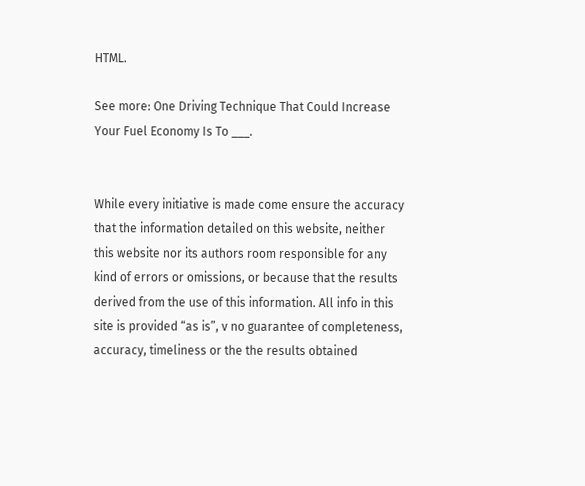HTML.

See more: One Driving Technique That Could Increase Your Fuel Economy Is To ___.


While every initiative is made come ensure the accuracy that the information detailed on this website, neither this website nor its authors room responsible for any kind of errors or omissions, or because that the results derived from the use of this information. All info in this site is provided “as is”, v no guarantee of completeness, accuracy, timeliness or the the results obtained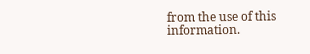from the use of this information.